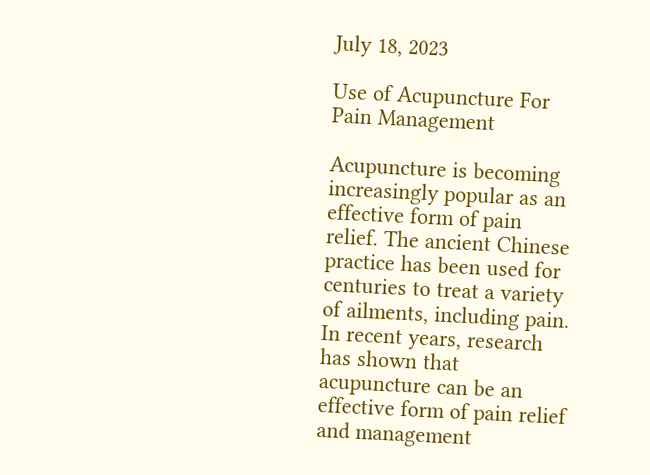July 18, 2023

Use of Acupuncture For Pain Management

Acupuncture is becoming increasingly popular as an effective form of pain relief. The ancient Chinese practice has been used for centuries to treat a variety of ailments, including pain. In recent years, research has shown that acupuncture can be an effective form of pain relief and management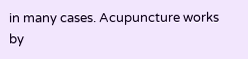in many cases. Acupuncture works by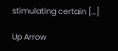stimulating certain […]

Up Arrow